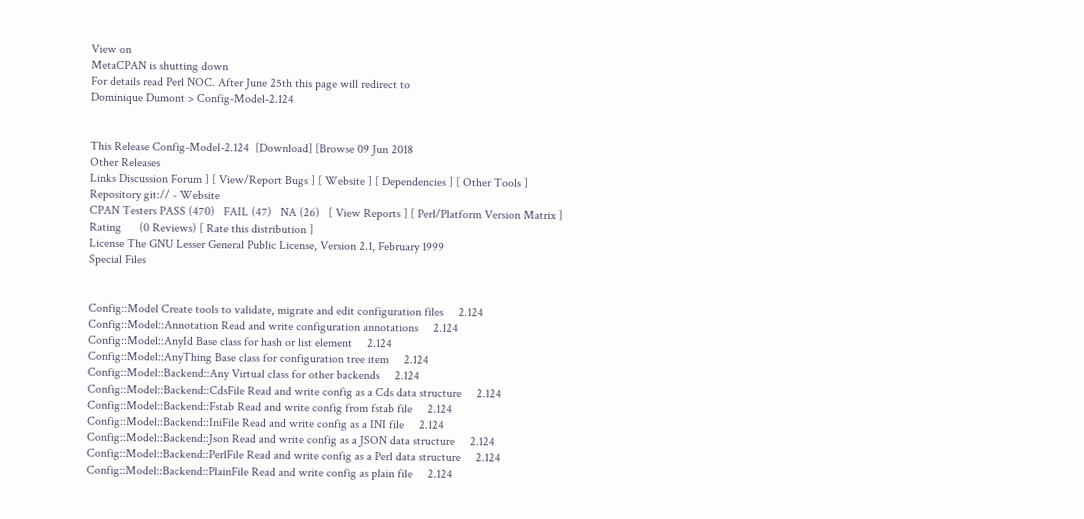View on
MetaCPAN is shutting down
For details read Perl NOC. After June 25th this page will redirect to
Dominique Dumont > Config-Model-2.124


This Release Config-Model-2.124  [Download] [Browse 09 Jun 2018
Other Releases
Links Discussion Forum ] [ View/Report Bugs ] [ Website ] [ Dependencies ] [ Other Tools ]
Repository git:// - Website
CPAN Testers PASS (470)   FAIL (47)   NA (26)   [ View Reports ] [ Perl/Platform Version Matrix ]
Rating      (0 Reviews) [ Rate this distribution ]
License The GNU Lesser General Public License, Version 2.1, February 1999
Special Files


Config::Model Create tools to validate, migrate and edit configuration files     2.124
Config::Model::Annotation Read and write configuration annotations     2.124
Config::Model::AnyId Base class for hash or list element     2.124
Config::Model::AnyThing Base class for configuration tree item     2.124
Config::Model::Backend::Any Virtual class for other backends     2.124
Config::Model::Backend::CdsFile Read and write config as a Cds data structure     2.124
Config::Model::Backend::Fstab Read and write config from fstab file     2.124
Config::Model::Backend::IniFile Read and write config as a INI file     2.124
Config::Model::Backend::Json Read and write config as a JSON data structure     2.124
Config::Model::Backend::PerlFile Read and write config as a Perl data structure     2.124
Config::Model::Backend::PlainFile Read and write config as plain file     2.124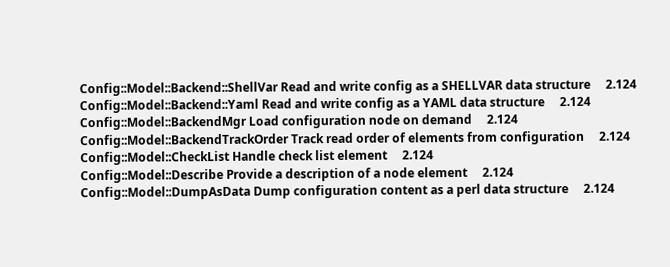Config::Model::Backend::ShellVar Read and write config as a SHELLVAR data structure     2.124
Config::Model::Backend::Yaml Read and write config as a YAML data structure     2.124
Config::Model::BackendMgr Load configuration node on demand     2.124
Config::Model::BackendTrackOrder Track read order of elements from configuration     2.124
Config::Model::CheckList Handle check list element     2.124
Config::Model::Describe Provide a description of a node element     2.124
Config::Model::DumpAsData Dump configuration content as a perl data structure     2.124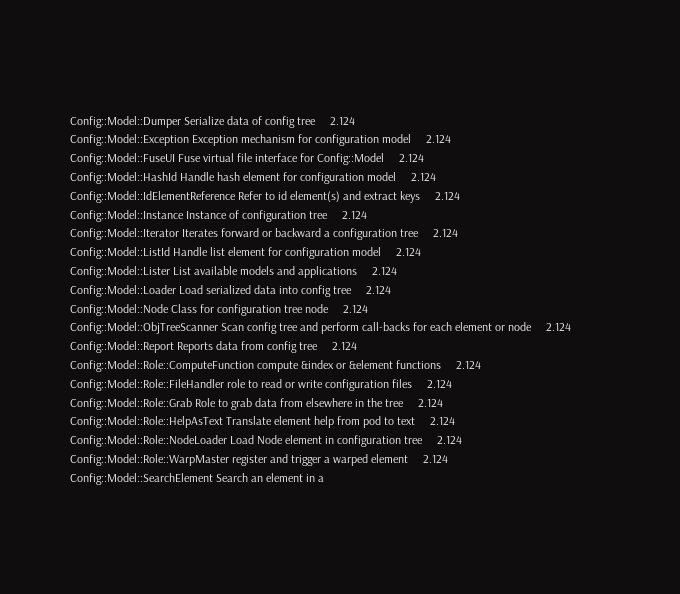Config::Model::Dumper Serialize data of config tree     2.124
Config::Model::Exception Exception mechanism for configuration model     2.124
Config::Model::FuseUI Fuse virtual file interface for Config::Model     2.124
Config::Model::HashId Handle hash element for configuration model     2.124
Config::Model::IdElementReference Refer to id element(s) and extract keys     2.124
Config::Model::Instance Instance of configuration tree     2.124
Config::Model::Iterator Iterates forward or backward a configuration tree     2.124
Config::Model::ListId Handle list element for configuration model     2.124
Config::Model::Lister List available models and applications     2.124
Config::Model::Loader Load serialized data into config tree     2.124
Config::Model::Node Class for configuration tree node     2.124
Config::Model::ObjTreeScanner Scan config tree and perform call-backs for each element or node     2.124
Config::Model::Report Reports data from config tree     2.124
Config::Model::Role::ComputeFunction compute &index or &element functions     2.124
Config::Model::Role::FileHandler role to read or write configuration files     2.124
Config::Model::Role::Grab Role to grab data from elsewhere in the tree     2.124
Config::Model::Role::HelpAsText Translate element help from pod to text     2.124
Config::Model::Role::NodeLoader Load Node element in configuration tree     2.124
Config::Model::Role::WarpMaster register and trigger a warped element     2.124
Config::Model::SearchElement Search an element in a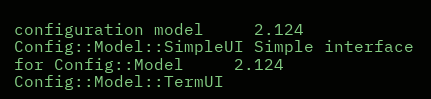configuration model     2.124
Config::Model::SimpleUI Simple interface for Config::Model     2.124
Config::Model::TermUI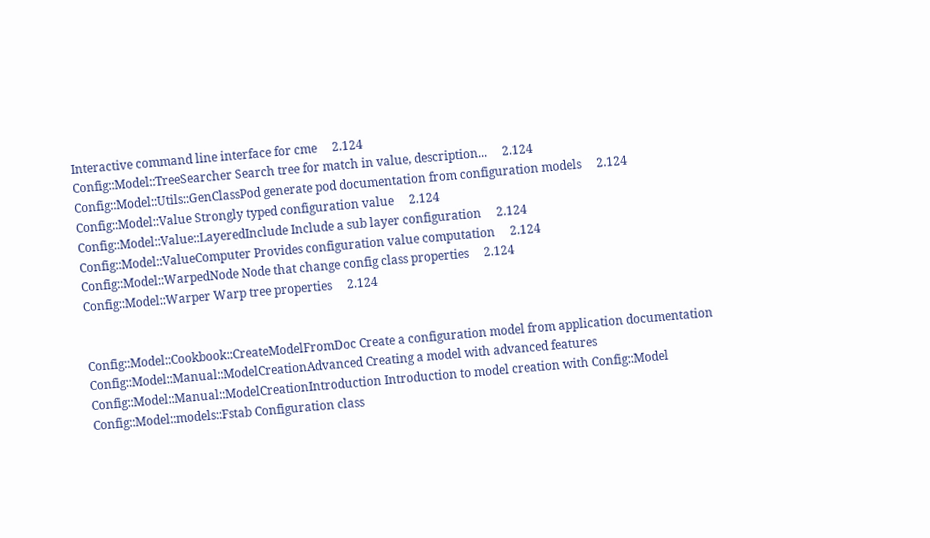Interactive command line interface for cme     2.124
Config::Model::TreeSearcher Search tree for match in value, description...     2.124
Config::Model::Utils::GenClassPod generate pod documentation from configuration models     2.124
Config::Model::Value Strongly typed configuration value     2.124
Config::Model::Value::LayeredInclude Include a sub layer configuration     2.124
Config::Model::ValueComputer Provides configuration value computation     2.124
Config::Model::WarpedNode Node that change config class properties     2.124
Config::Model::Warper Warp tree properties     2.124


Config::Model::Cookbook::CreateModelFromDoc Create a configuration model from application documentation
Config::Model::Manual::ModelCreationAdvanced Creating a model with advanced features
Config::Model::Manual::ModelCreationIntroduction Introduction to model creation with Config::Model
Config::Model::models::Fstab Configuration class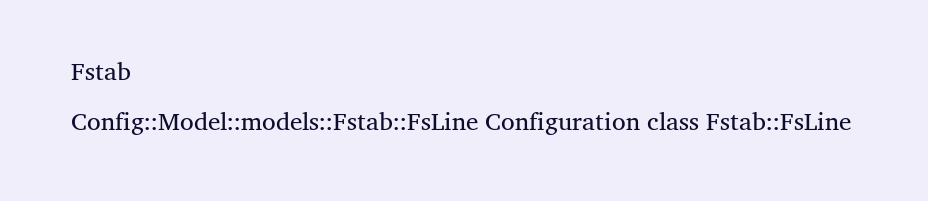Fstab
Config::Model::models::Fstab::FsLine Configuration class Fstab::FsLine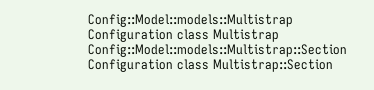Config::Model::models::Multistrap Configuration class Multistrap
Config::Model::models::Multistrap::Section Configuration class Multistrap::Section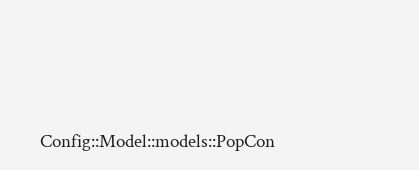Config::Model::models::PopCon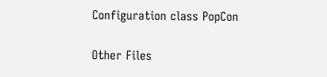Configuration class PopCon

Other Files